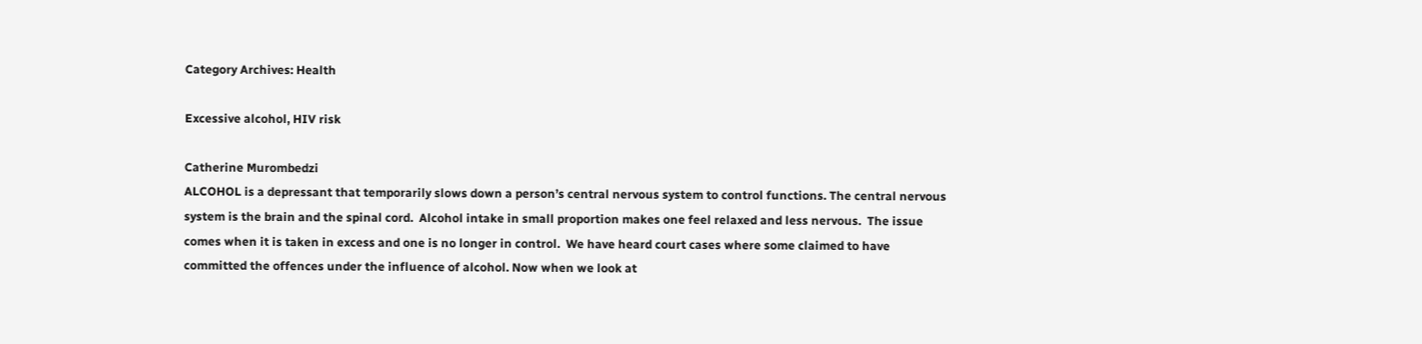Category Archives: Health

Excessive alcohol, HIV risk

Catherine Murombedzi
ALCOHOL is a depressant that temporarily slows down a person’s central nervous system to control functions. The central nervous system is the brain and the spinal cord.  Alcohol intake in small proportion makes one feel relaxed and less nervous.  The issue comes when it is taken in excess and one is no longer in control.  We have heard court cases where some claimed to have committed the offences under the influence of alcohol. Now when we look at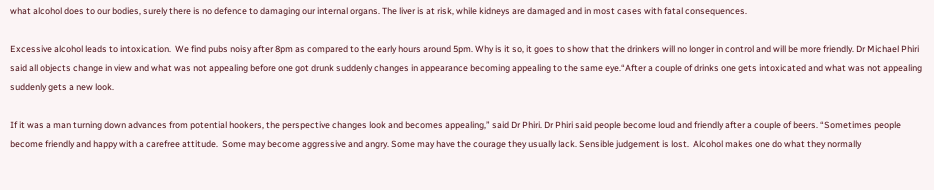what alcohol does to our bodies, surely there is no defence to damaging our internal organs. The liver is at risk, while kidneys are damaged and in most cases with fatal consequences.

Excessive alcohol leads to intoxication.  We find pubs noisy after 8pm as compared to the early hours around 5pm. Why is it so, it goes to show that the drinkers will no longer in control and will be more friendly. Dr Michael Phiri said all objects change in view and what was not appealing before one got drunk suddenly changes in appearance becoming appealing to the same eye.“After a couple of drinks one gets intoxicated and what was not appealing suddenly gets a new look.

If it was a man turning down advances from potential hookers, the perspective changes look and becomes appealing,” said Dr Phiri. Dr Phiri said people become loud and friendly after a couple of beers. “Sometimes people become friendly and happy with a carefree attitude.  Some may become aggressive and angry. Some may have the courage they usually lack. Sensible judgement is lost.  Alcohol makes one do what they normally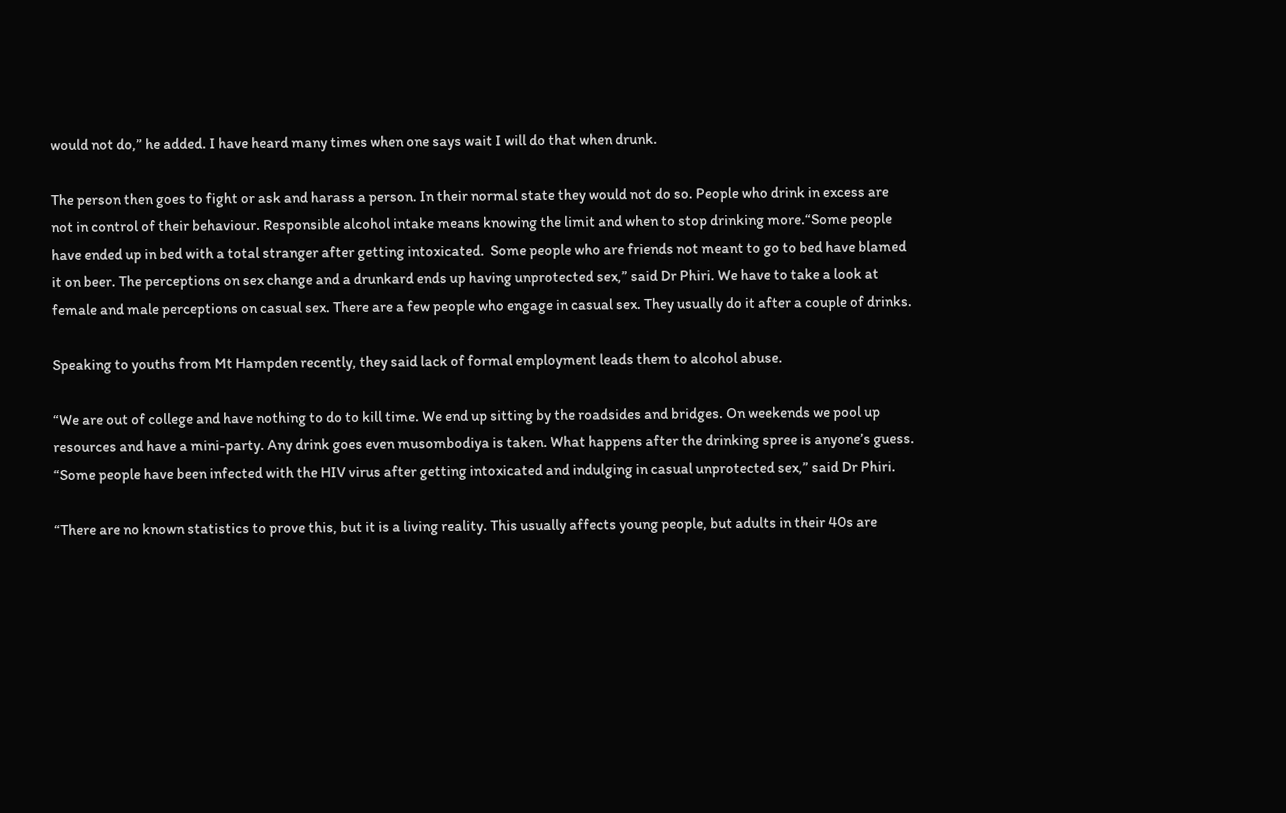would not do,” he added. I have heard many times when one says wait I will do that when drunk.

The person then goes to fight or ask and harass a person. In their normal state they would not do so. People who drink in excess are not in control of their behaviour. Responsible alcohol intake means knowing the limit and when to stop drinking more.“Some people have ended up in bed with a total stranger after getting intoxicated.  Some people who are friends not meant to go to bed have blamed it on beer. The perceptions on sex change and a drunkard ends up having unprotected sex,” said Dr Phiri. We have to take a look at female and male perceptions on casual sex. There are a few people who engage in casual sex. They usually do it after a couple of drinks.

Speaking to youths from Mt Hampden recently, they said lack of formal employment leads them to alcohol abuse.

“We are out of college and have nothing to do to kill time. We end up sitting by the roadsides and bridges. On weekends we pool up resources and have a mini-party. Any drink goes even musombodiya is taken. What happens after the drinking spree is anyone’s guess. “Some people have been infected with the HIV virus after getting intoxicated and indulging in casual unprotected sex,” said Dr Phiri.

“There are no known statistics to prove this, but it is a living reality. This usually affects young people, but adults in their 40s are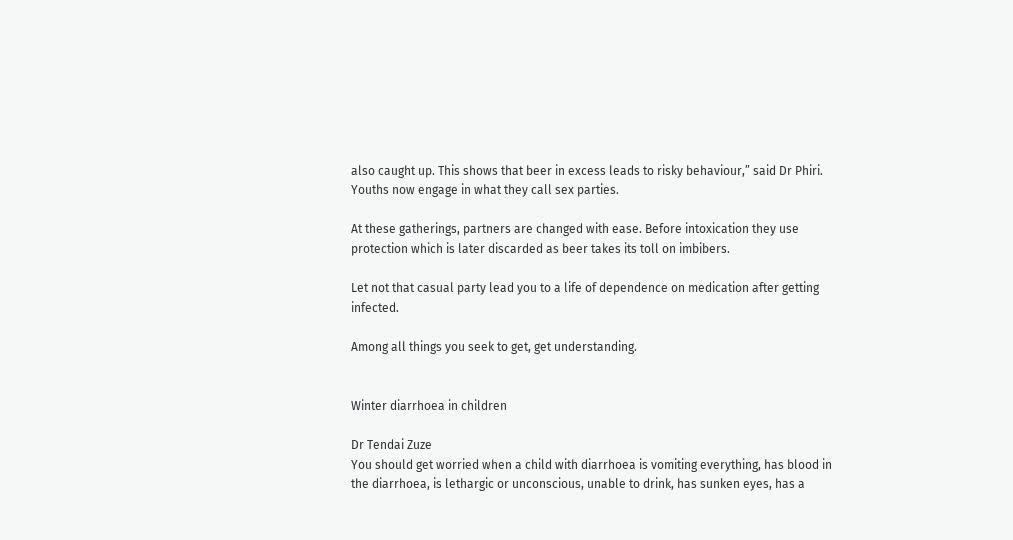also caught up. This shows that beer in excess leads to risky behaviour,” said Dr Phiri. Youths now engage in what they call sex parties.

At these gatherings, partners are changed with ease. Before intoxication they use protection which is later discarded as beer takes its toll on imbibers.

Let not that casual party lead you to a life of dependence on medication after getting infected.

Among all things you seek to get, get understanding.


Winter diarrhoea in children

Dr Tendai Zuze
You should get worried when a child with diarrhoea is vomiting everything, has blood in the diarrhoea, is lethargic or unconscious, unable to drink, has sunken eyes, has a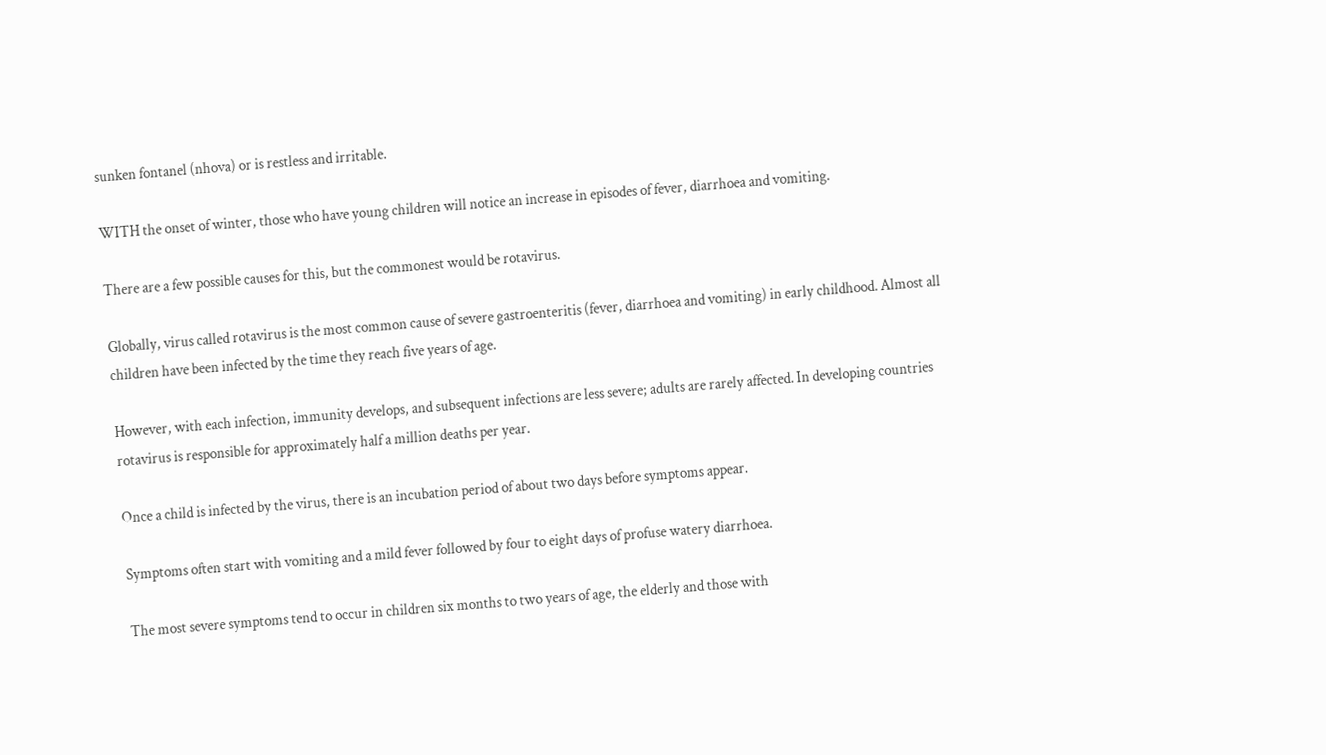sunken fontanel (nhova) or is restless and irritable.

WITH the onset of winter, those who have young children will notice an increase in episodes of fever, diarrhoea and vomiting.

There are a few possible causes for this, but the commonest would be rotavirus.

Globally, virus called rotavirus is the most common cause of severe gastroenteritis (fever, diarrhoea and vomiting) in early childhood. Almost all children have been infected by the time they reach five years of age.

However, with each infection, immunity develops, and subsequent infections are less severe; adults are rarely affected. In developing countries rotavirus is responsible for approximately half a million deaths per year.

Once a child is infected by the virus, there is an incubation period of about two days before symptoms appear.

Symptoms often start with vomiting and a mild fever followed by four to eight days of profuse watery diarrhoea.

The most severe symptoms tend to occur in children six months to two years of age, the elderly and those with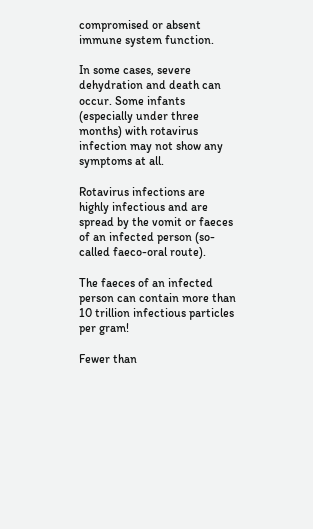compromised or absent immune system function.

In some cases, severe dehydration and death can occur. Some infants (especially under three months) with rotavirus infection may not show any symptoms at all.

Rotavirus infections are highly infectious and are spread by the vomit or faeces of an infected person (so-called faeco-oral route).

The faeces of an infected person can contain more than 10 trillion infectious particles per gram!

Fewer than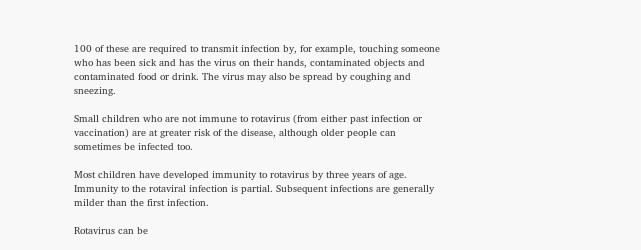100 of these are required to transmit infection by, for example, touching someone who has been sick and has the virus on their hands, contaminated objects and contaminated food or drink. The virus may also be spread by coughing and sneezing.

Small children who are not immune to rotavirus (from either past infection or vaccination) are at greater risk of the disease, although older people can sometimes be infected too.

Most children have developed immunity to rotavirus by three years of age. Immunity to the rotaviral infection is partial. Subsequent infections are generally milder than the first infection.

Rotavirus can be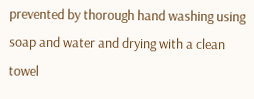prevented by thorough hand washing using soap and water and drying with a clean towel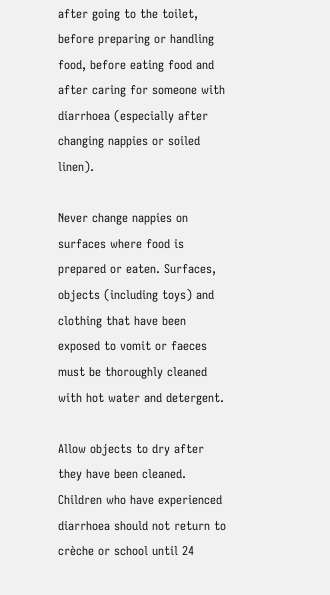after going to the toilet, before preparing or handling food, before eating food and after caring for someone with diarrhoea (especially after changing nappies or soiled linen).

Never change nappies on surfaces where food is prepared or eaten. Surfaces, objects (including toys) and clothing that have been exposed to vomit or faeces must be thoroughly cleaned with hot water and detergent.

Allow objects to dry after they have been cleaned. Children who have experienced diarrhoea should not return to crèche or school until 24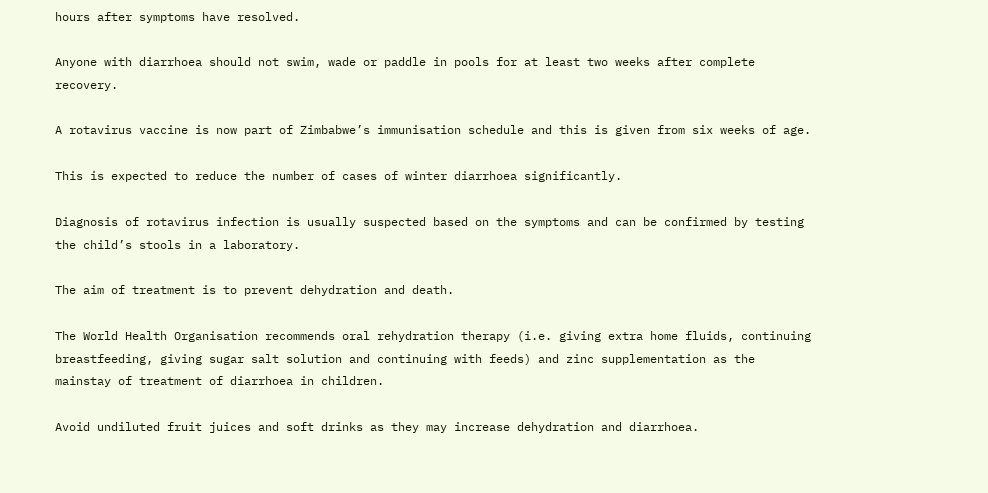hours after symptoms have resolved.

Anyone with diarrhoea should not swim, wade or paddle in pools for at least two weeks after complete recovery.

A rotavirus vaccine is now part of Zimbabwe’s immunisation schedule and this is given from six weeks of age.

This is expected to reduce the number of cases of winter diarrhoea significantly.

Diagnosis of rotavirus infection is usually suspected based on the symptoms and can be confirmed by testing the child’s stools in a laboratory.

The aim of treatment is to prevent dehydration and death.

The World Health Organisation recommends oral rehydration therapy (i.e. giving extra home fluids, continuing breastfeeding, giving sugar salt solution and continuing with feeds) and zinc supplementation as the mainstay of treatment of diarrhoea in children.

Avoid undiluted fruit juices and soft drinks as they may increase dehydration and diarrhoea.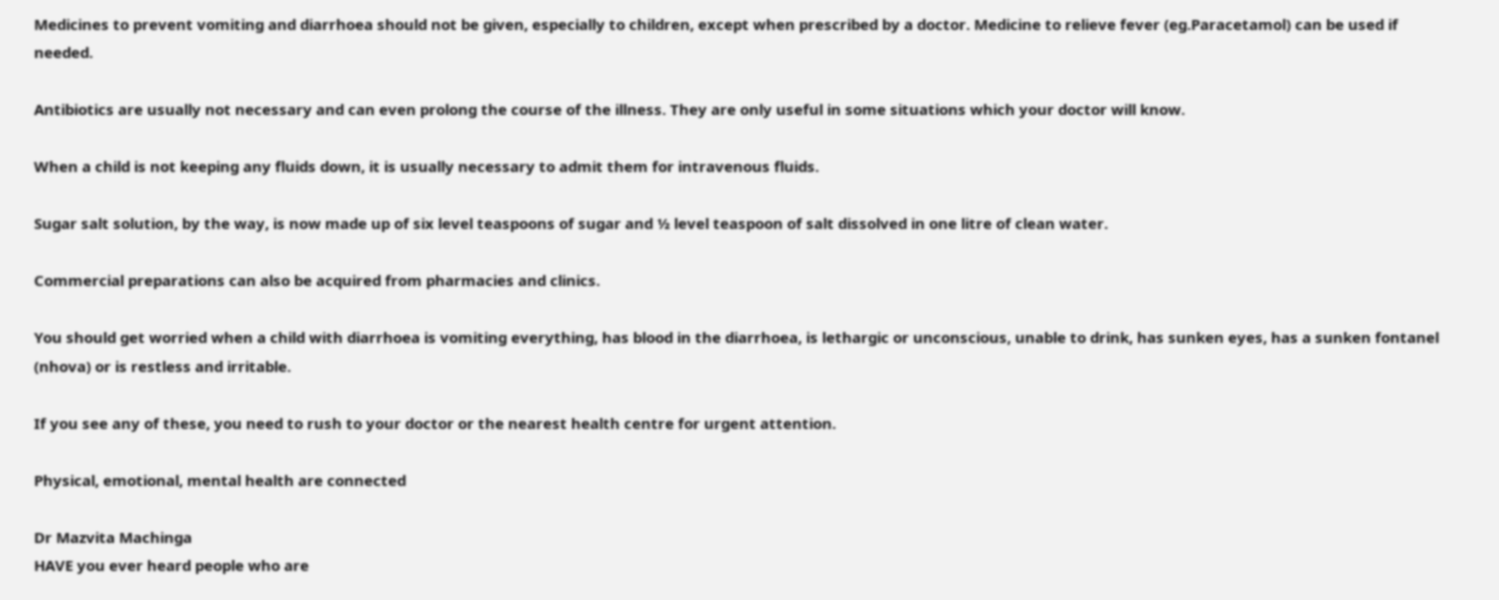Medicines to prevent vomiting and diarrhoea should not be given, especially to children, except when prescribed by a doctor. Medicine to relieve fever (eg.Paracetamol) can be used if needed.

Antibiotics are usually not necessary and can even prolong the course of the illness. They are only useful in some situations which your doctor will know.

When a child is not keeping any fluids down, it is usually necessary to admit them for intravenous fluids.

Sugar salt solution, by the way, is now made up of six level teaspoons of sugar and ½ level teaspoon of salt dissolved in one litre of clean water.

Commercial preparations can also be acquired from pharmacies and clinics.

You should get worried when a child with diarrhoea is vomiting everything, has blood in the diarrhoea, is lethargic or unconscious, unable to drink, has sunken eyes, has a sunken fontanel (nhova) or is restless and irritable.

If you see any of these, you need to rush to your doctor or the nearest health centre for urgent attention.

Physical, emotional, mental health are connected

Dr Mazvita Machinga
HAVE you ever heard people who are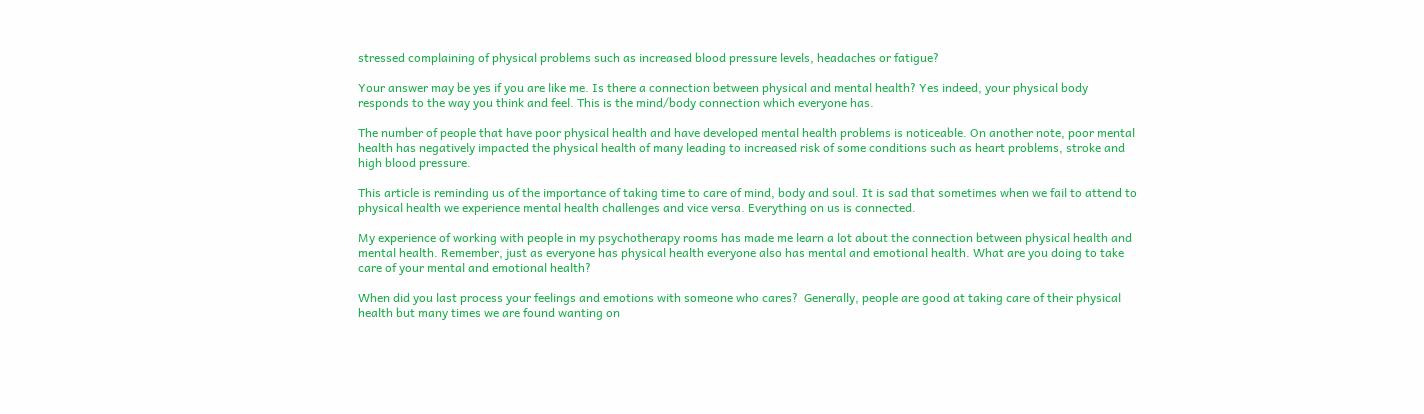stressed complaining of physical problems such as increased blood pressure levels, headaches or fatigue?

Your answer may be yes if you are like me. Is there a connection between physical and mental health? Yes indeed, your physical body responds to the way you think and feel. This is the mind/body connection which everyone has.

The number of people that have poor physical health and have developed mental health problems is noticeable. On another note, poor mental health has negatively impacted the physical health of many leading to increased risk of some conditions such as heart problems, stroke and high blood pressure.

This article is reminding us of the importance of taking time to care of mind, body and soul. It is sad that sometimes when we fail to attend to physical health we experience mental health challenges and vice versa. Everything on us is connected.

My experience of working with people in my psychotherapy rooms has made me learn a lot about the connection between physical health and mental health. Remember, just as everyone has physical health everyone also has mental and emotional health. What are you doing to take care of your mental and emotional health?

When did you last process your feelings and emotions with someone who cares?  Generally, people are good at taking care of their physical health but many times we are found wanting on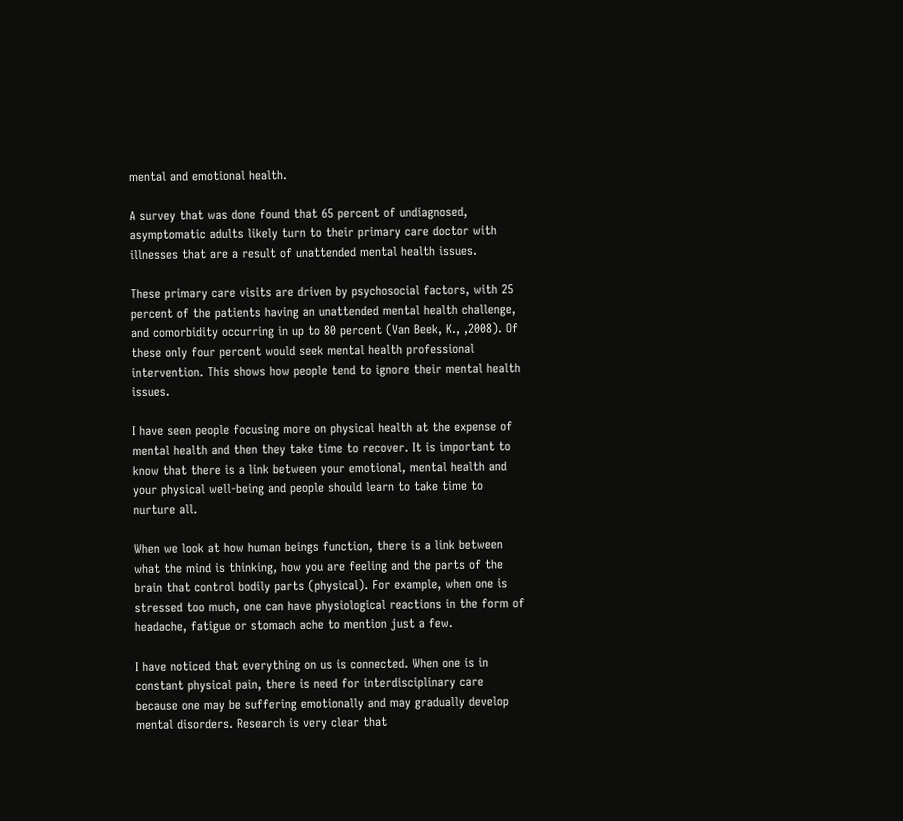mental and emotional health.

A survey that was done found that 65 percent of undiagnosed, asymptomatic adults likely turn to their primary care doctor with illnesses that are a result of unattended mental health issues.

These primary care visits are driven by psychosocial factors, with 25 percent of the patients having an unattended mental health challenge, and comorbidity occurring in up to 80 percent (Van Beek, K., ,2008). Of these only four percent would seek mental health professional intervention. This shows how people tend to ignore their mental health issues.

I have seen people focusing more on physical health at the expense of mental health and then they take time to recover. It is important to know that there is a link between your emotional, mental health and your physical well-being and people should learn to take time to nurture all.

When we look at how human beings function, there is a link between what the mind is thinking, how you are feeling and the parts of the brain that control bodily parts (physical). For example, when one is stressed too much, one can have physiological reactions in the form of headache, fatigue or stomach ache to mention just a few.

I have noticed that everything on us is connected. When one is in constant physical pain, there is need for interdisciplinary care because one may be suffering emotionally and may gradually develop mental disorders. Research is very clear that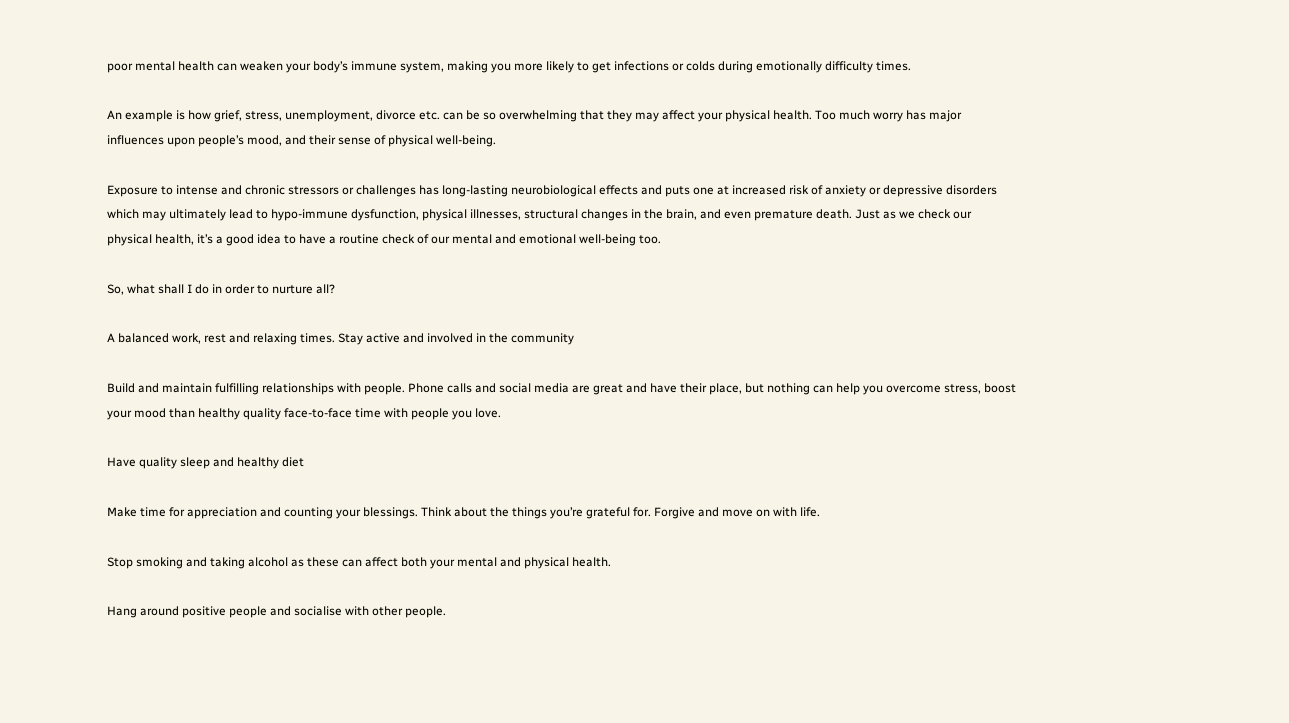poor mental health can weaken your body’s immune system, making you more likely to get infections or colds during emotionally difficulty times.

An example is how grief, stress, unemployment, divorce etc. can be so overwhelming that they may affect your physical health. Too much worry has major influences upon people’s mood, and their sense of physical well-being.

Exposure to intense and chronic stressors or challenges has long-lasting neurobiological effects and puts one at increased risk of anxiety or depressive disorders which may ultimately lead to hypo-immune dysfunction, physical illnesses, structural changes in the brain, and even premature death. Just as we check our physical health, it’s a good idea to have a routine check of our mental and emotional well-being too.

So, what shall I do in order to nurture all?

A balanced work, rest and relaxing times. Stay active and involved in the community

Build and maintain fulfilling relationships with people. Phone calls and social media are great and have their place, but nothing can help you overcome stress, boost your mood than healthy quality face-to-face time with people you love.

Have quality sleep and healthy diet

Make time for appreciation and counting your blessings. Think about the things you’re grateful for. Forgive and move on with life.

Stop smoking and taking alcohol as these can affect both your mental and physical health.

Hang around positive people and socialise with other people.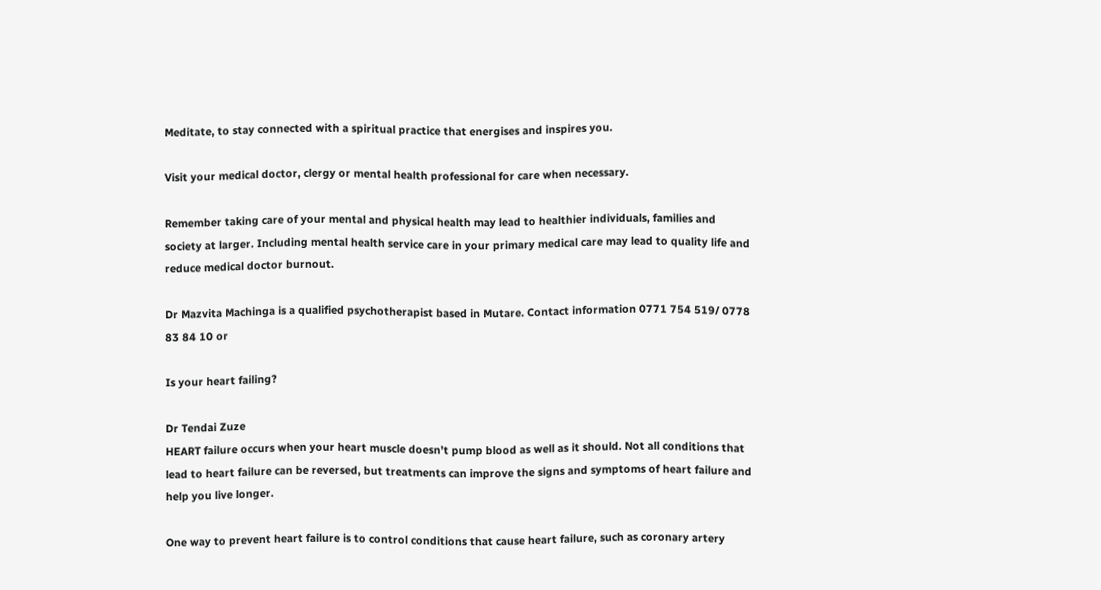Meditate, to stay connected with a spiritual practice that energises and inspires you.

Visit your medical doctor, clergy or mental health professional for care when necessary.

Remember taking care of your mental and physical health may lead to healthier individuals, families and society at larger. Including mental health service care in your primary medical care may lead to quality life and reduce medical doctor burnout.

Dr Mazvita Machinga is a qualified psychotherapist based in Mutare. Contact information 0771 754 519/ 0778 83 84 10 or

Is your heart failing?

Dr Tendai Zuze
HEART failure occurs when your heart muscle doesn’t pump blood as well as it should. Not all conditions that lead to heart failure can be reversed, but treatments can improve the signs and symptoms of heart failure and help you live longer.

One way to prevent heart failure is to control conditions that cause heart failure, such as coronary artery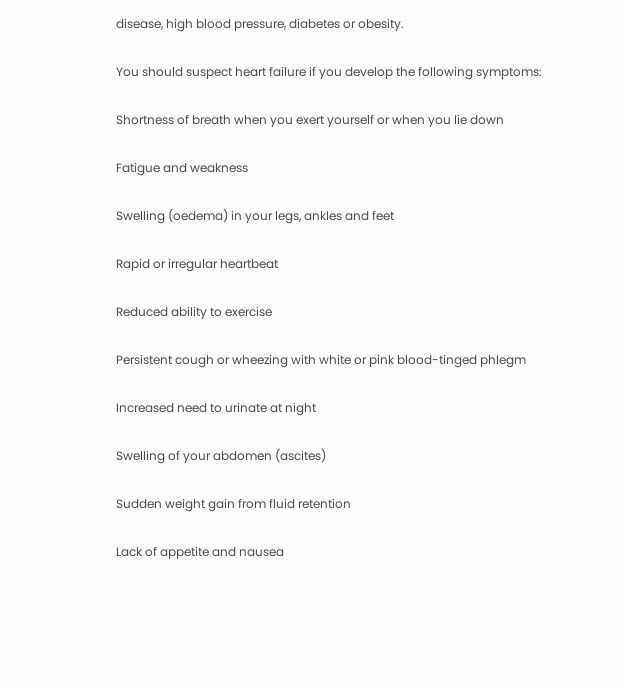disease, high blood pressure, diabetes or obesity.

You should suspect heart failure if you develop the following symptoms:

Shortness of breath when you exert yourself or when you lie down

Fatigue and weakness

Swelling (oedema) in your legs, ankles and feet

Rapid or irregular heartbeat

Reduced ability to exercise

Persistent cough or wheezing with white or pink blood-tinged phlegm

Increased need to urinate at night

Swelling of your abdomen (ascites)

Sudden weight gain from fluid retention

Lack of appetite and nausea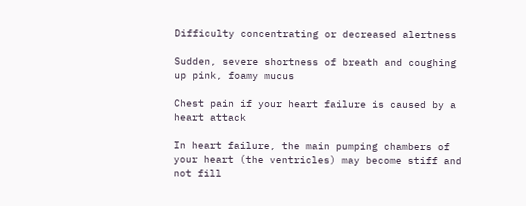Difficulty concentrating or decreased alertness

Sudden, severe shortness of breath and coughing up pink, foamy mucus

Chest pain if your heart failure is caused by a heart attack

In heart failure, the main pumping chambers of your heart (the ventricles) may become stiff and not fill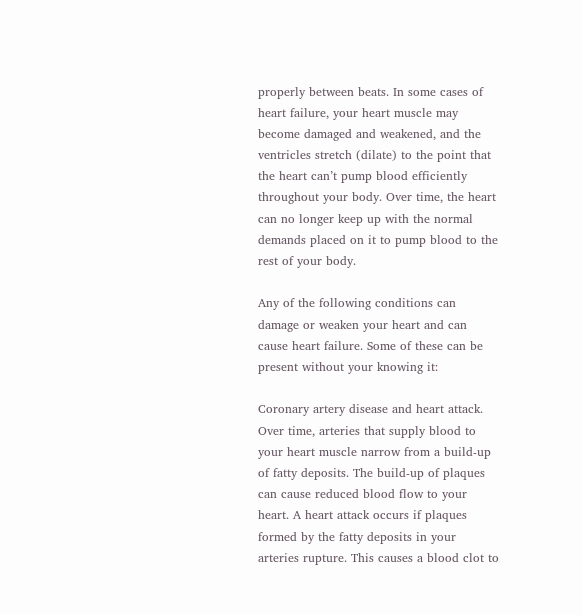properly between beats. In some cases of heart failure, your heart muscle may become damaged and weakened, and the ventricles stretch (dilate) to the point that the heart can’t pump blood efficiently throughout your body. Over time, the heart can no longer keep up with the normal demands placed on it to pump blood to the rest of your body.

Any of the following conditions can damage or weaken your heart and can cause heart failure. Some of these can be present without your knowing it:

Coronary artery disease and heart attack. Over time, arteries that supply blood to your heart muscle narrow from a build-up of fatty deposits. The build-up of plaques can cause reduced blood flow to your heart. A heart attack occurs if plaques formed by the fatty deposits in your arteries rupture. This causes a blood clot to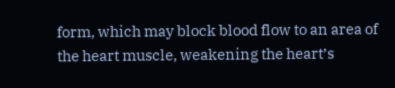form, which may block blood flow to an area of the heart muscle, weakening the heart’s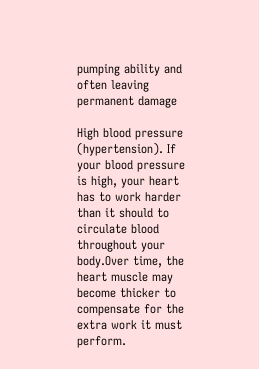pumping ability and often leaving permanent damage

High blood pressure (hypertension). If your blood pressure is high, your heart has to work harder than it should to circulate blood throughout your body.Over time, the heart muscle may become thicker to compensate for the extra work it must perform.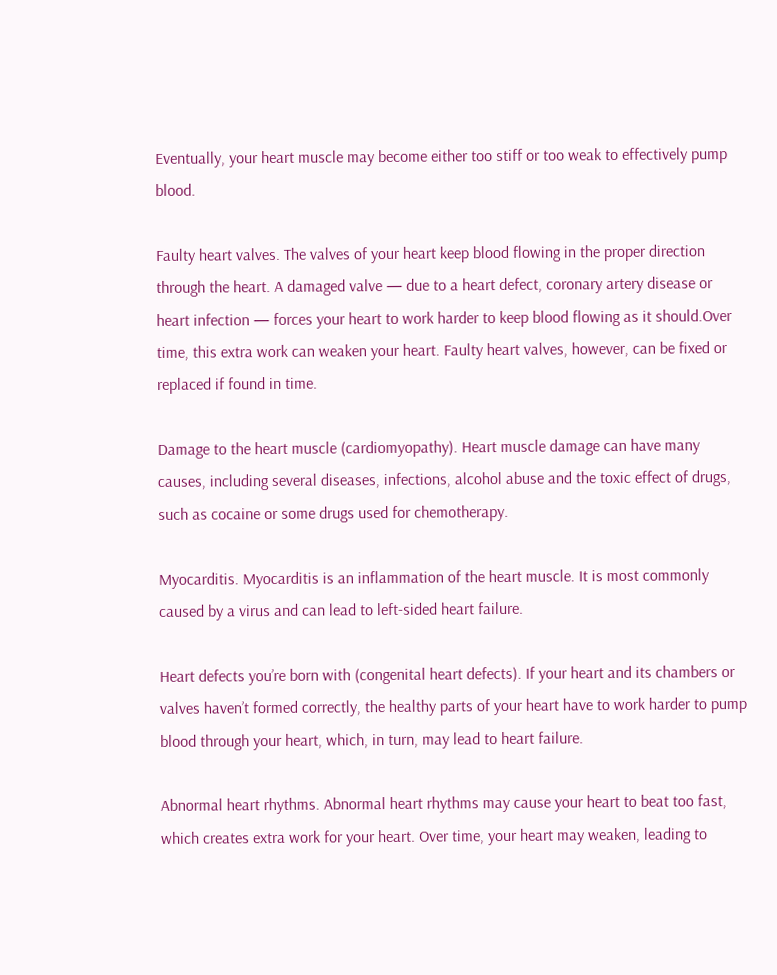Eventually, your heart muscle may become either too stiff or too weak to effectively pump blood.

Faulty heart valves. The valves of your heart keep blood flowing in the proper direction through the heart. A damaged valve — due to a heart defect, coronary artery disease or heart infection — forces your heart to work harder to keep blood flowing as it should.Over time, this extra work can weaken your heart. Faulty heart valves, however, can be fixed or replaced if found in time.

Damage to the heart muscle (cardiomyopathy). Heart muscle damage can have many causes, including several diseases, infections, alcohol abuse and the toxic effect of drugs, such as cocaine or some drugs used for chemotherapy.

Myocarditis. Myocarditis is an inflammation of the heart muscle. It is most commonly caused by a virus and can lead to left-sided heart failure.

Heart defects you’re born with (congenital heart defects). If your heart and its chambers or valves haven’t formed correctly, the healthy parts of your heart have to work harder to pump blood through your heart, which, in turn, may lead to heart failure.

Abnormal heart rhythms. Abnormal heart rhythms may cause your heart to beat too fast, which creates extra work for your heart. Over time, your heart may weaken, leading to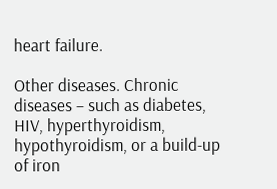heart failure.

Other diseases. Chronic diseases – such as diabetes, HIV, hyperthyroidism, hypothyroidism, or a build-up of iron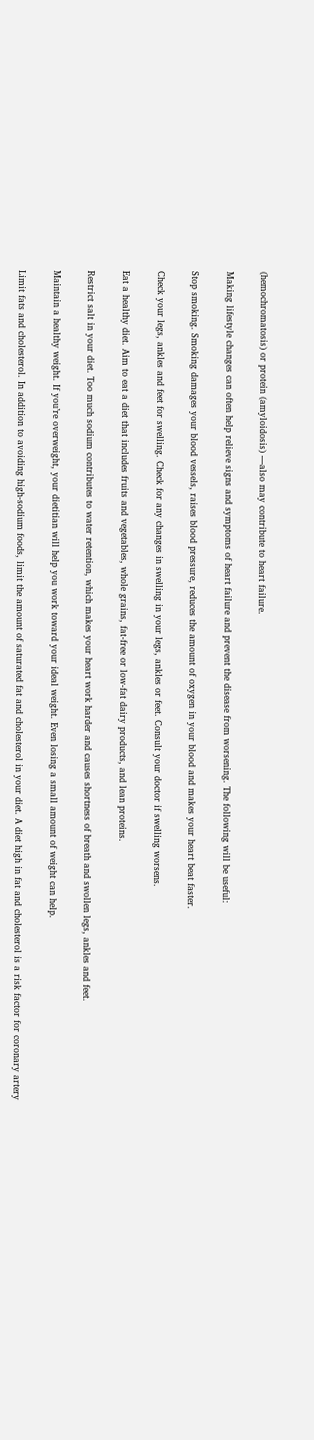(hemochromatosis) or protein (amyloidosis) —also may contribute to heart failure.

Making lifestyle changes can often help relieve signs and symptoms of heart failure and prevent the disease from worsening. The following will be useful:

Stop smoking. Smoking damages your blood vessels, raises blood pressure, reduces the amount of oxygen in your blood and makes your heart beat faster.

Check your legs, ankles and feet for swelling. Check for any changes in swelling in your legs, ankles or feet. Consult your doctor if swelling worsens.

Eat a healthy diet. Aim to eat a diet that includes fruits and vegetables, whole grains, fat-free or low-fat dairy products, and lean proteins.

Restrict salt in your diet. Too much sodium contributes to water retention, which makes your heart work harder and causes shortness of breath and swollen legs, ankles and feet.

Maintain a healthy weight. If you’re overweight, your dietitian will help you work toward your ideal weight. Even losing a small amount of weight can help.

Limit fats and cholesterol. In addition to avoiding high-sodium foods, limit the amount of saturated fat and cholesterol in your diet. A diet high in fat and cholesterol is a risk factor for coronary artery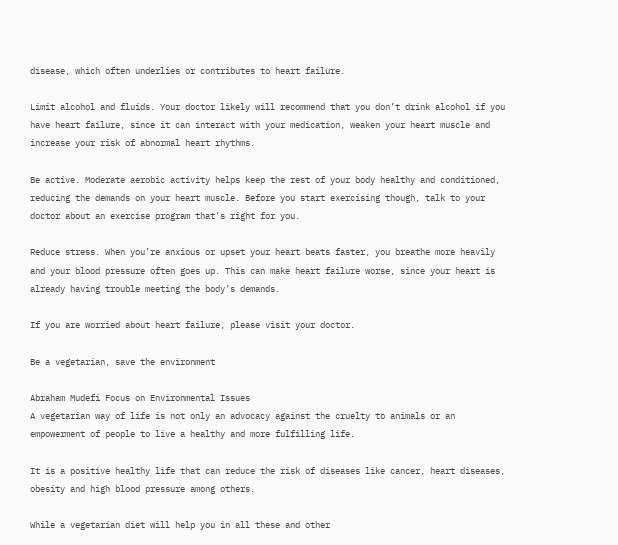disease, which often underlies or contributes to heart failure.

Limit alcohol and fluids. Your doctor likely will recommend that you don’t drink alcohol if you have heart failure, since it can interact with your medication, weaken your heart muscle and increase your risk of abnormal heart rhythms.

Be active. Moderate aerobic activity helps keep the rest of your body healthy and conditioned, reducing the demands on your heart muscle. Before you start exercising though, talk to your doctor about an exercise program that’s right for you.

Reduce stress. When you’re anxious or upset your heart beats faster, you breathe more heavily and your blood pressure often goes up. This can make heart failure worse, since your heart is already having trouble meeting the body’s demands.

If you are worried about heart failure, please visit your doctor.

Be a vegetarian, save the environment

Abraham Mudefi Focus on Environmental Issues
A vegetarian way of life is not only an advocacy against the cruelty to animals or an empowerment of people to live a healthy and more fulfilling life.

It is a positive healthy life that can reduce the risk of diseases like cancer, heart diseases, obesity and high blood pressure among others.

While a vegetarian diet will help you in all these and other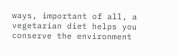ways, important of all, a vegetarian diet helps you conserve the environment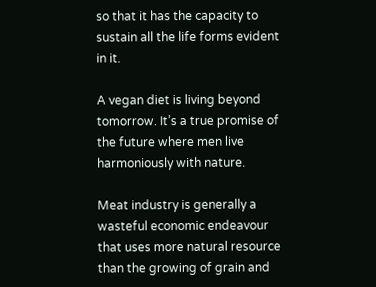so that it has the capacity to sustain all the life forms evident in it.

A vegan diet is living beyond tomorrow. It’s a true promise of the future where men live harmoniously with nature.

Meat industry is generally a wasteful economic endeavour that uses more natural resource than the growing of grain and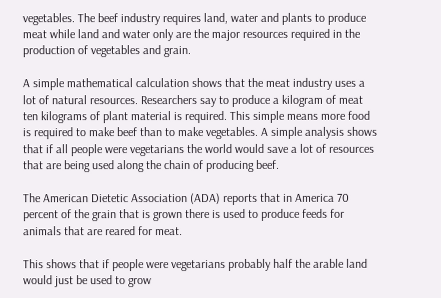vegetables. The beef industry requires land, water and plants to produce meat while land and water only are the major resources required in the production of vegetables and grain.

A simple mathematical calculation shows that the meat industry uses a lot of natural resources. Researchers say to produce a kilogram of meat ten kilograms of plant material is required. This simple means more food is required to make beef than to make vegetables. A simple analysis shows that if all people were vegetarians the world would save a lot of resources that are being used along the chain of producing beef.

The American Dietetic Association (ADA) reports that in America 70 percent of the grain that is grown there is used to produce feeds for animals that are reared for meat.

This shows that if people were vegetarians probably half the arable land would just be used to grow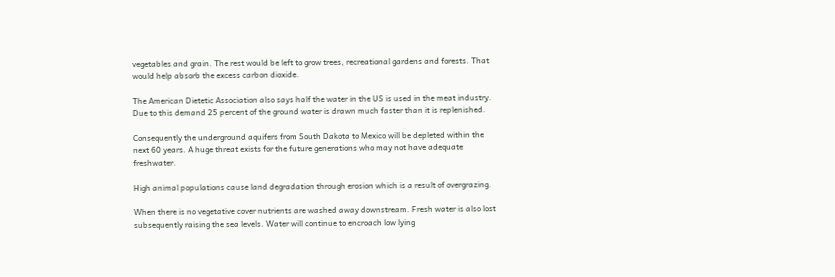vegetables and grain. The rest would be left to grow trees, recreational gardens and forests. That would help absorb the excess carbon dioxide.

The American Dietetic Association also says half the water in the US is used in the meat industry. Due to this demand 25 percent of the ground water is drawn much faster than it is replenished.

Consequently the underground aquifers from South Dakota to Mexico will be depleted within the next 60 years. A huge threat exists for the future generations who may not have adequate freshwater.

High animal populations cause land degradation through erosion which is a result of overgrazing.

When there is no vegetative cover nutrients are washed away downstream. Fresh water is also lost subsequently raising the sea levels. Water will continue to encroach low lying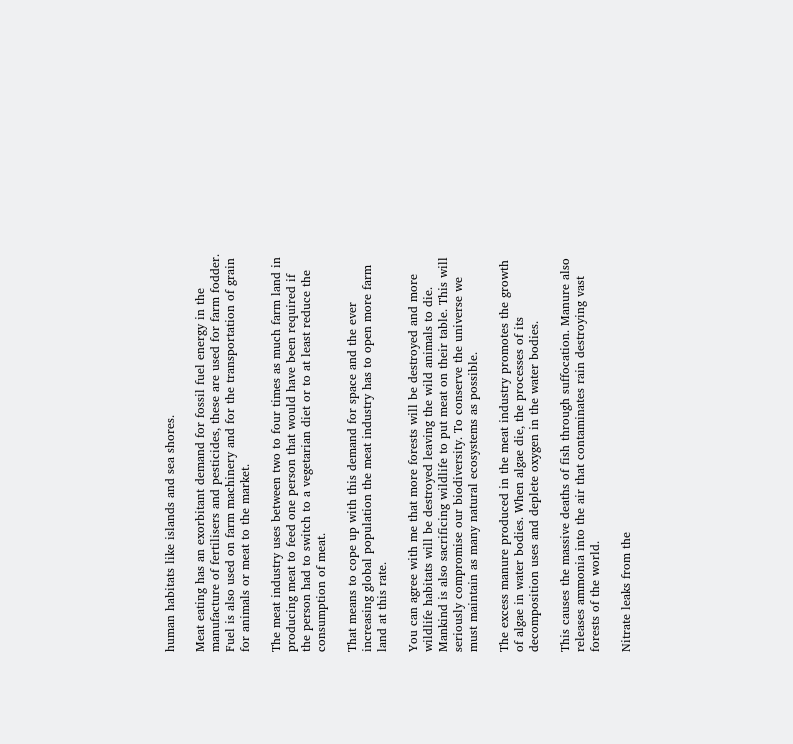human habitats like islands and sea shores.

Meat eating has an exorbitant demand for fossil fuel energy in the manufacture of fertilisers and pesticides, these are used for farm fodder. Fuel is also used on farm machinery and for the transportation of grain for animals or meat to the market.

The meat industry uses between two to four times as much farm land in producing meat to feed one person that would have been required if the person had to switch to a vegetarian diet or to at least reduce the consumption of meat.

That means to cope up with this demand for space and the ever increasing global population the meat industry has to open more farm land at this rate.

You can agree with me that more forests will be destroyed and more wildlife habitats will be destroyed leaving the wild animals to die. Mankind is also sacrificing wildlife to put meat on their table. This will seriously compromise our biodiversity. To conserve the universe we must maintain as many natural ecosystems as possible.

The excess manure produced in the meat industry promotes the growth of algae in water bodies. When algae die, the processes of its decomposition uses and deplete oxygen in the water bodies.

This causes the massive deaths of fish through suffocation. Manure also releases ammonia into the air that contaminates rain destroying vast forests of the world.

Nitrate leaks from the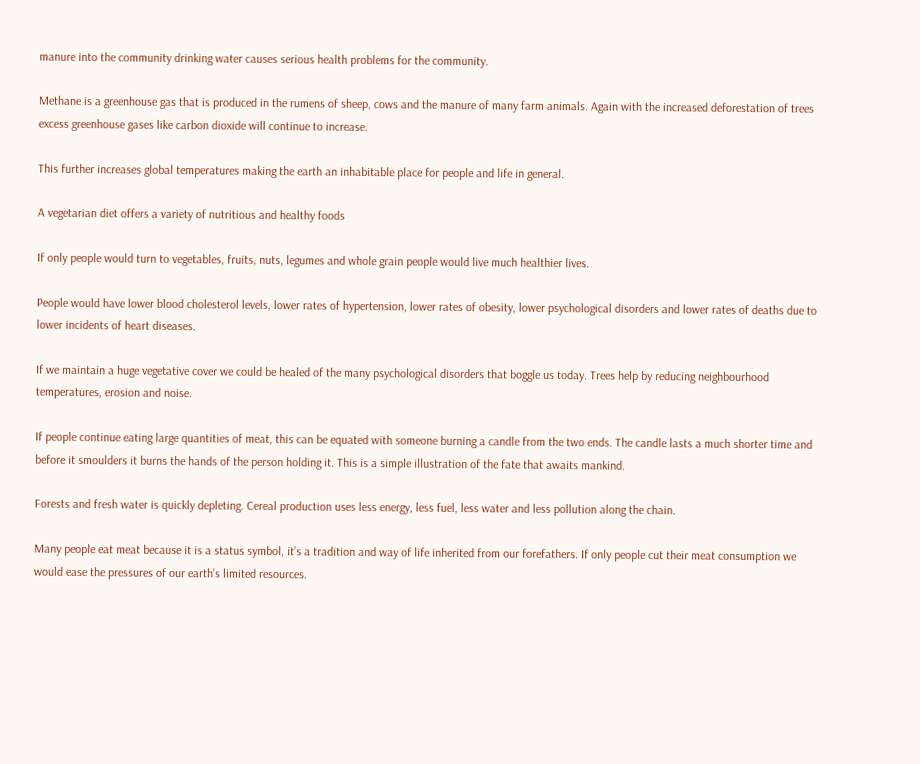manure into the community drinking water causes serious health problems for the community.

Methane is a greenhouse gas that is produced in the rumens of sheep, cows and the manure of many farm animals. Again with the increased deforestation of trees excess greenhouse gases like carbon dioxide will continue to increase.

This further increases global temperatures making the earth an inhabitable place for people and life in general.

A vegetarian diet offers a variety of nutritious and healthy foods

If only people would turn to vegetables, fruits, nuts, legumes and whole grain people would live much healthier lives.

People would have lower blood cholesterol levels, lower rates of hypertension, lower rates of obesity, lower psychological disorders and lower rates of deaths due to lower incidents of heart diseases.

If we maintain a huge vegetative cover we could be healed of the many psychological disorders that boggle us today. Trees help by reducing neighbourhood temperatures, erosion and noise.

If people continue eating large quantities of meat, this can be equated with someone burning a candle from the two ends. The candle lasts a much shorter time and before it smoulders it burns the hands of the person holding it. This is a simple illustration of the fate that awaits mankind.

Forests and fresh water is quickly depleting. Cereal production uses less energy, less fuel, less water and less pollution along the chain.

Many people eat meat because it is a status symbol, it’s a tradition and way of life inherited from our forefathers. If only people cut their meat consumption we would ease the pressures of our earth’s limited resources.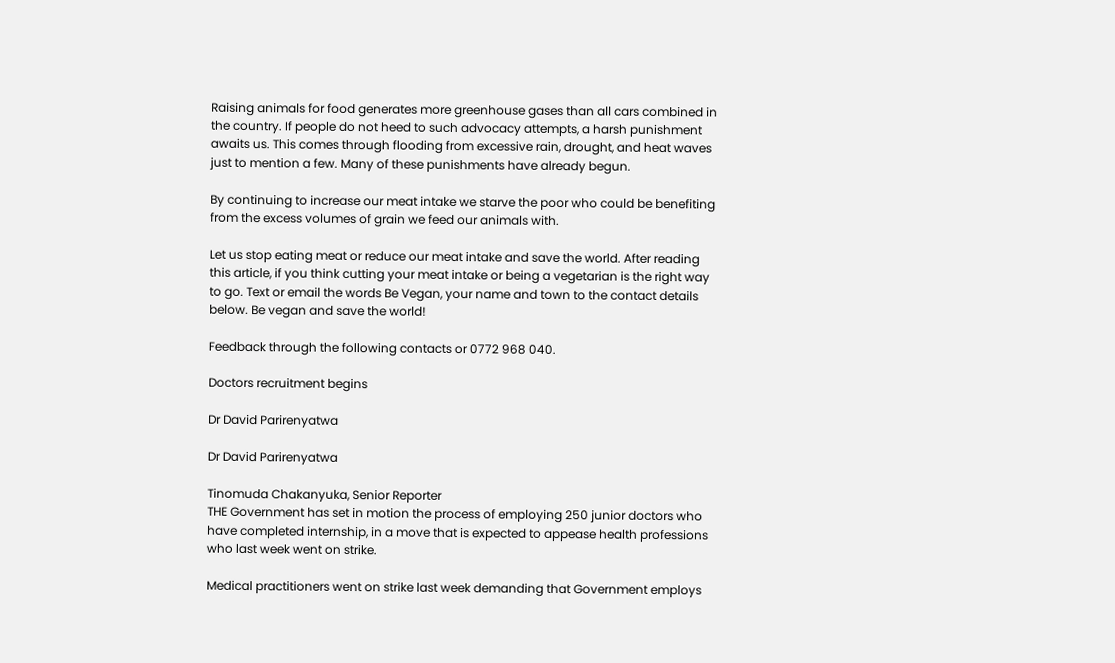Raising animals for food generates more greenhouse gases than all cars combined in the country. If people do not heed to such advocacy attempts, a harsh punishment awaits us. This comes through flooding from excessive rain, drought, and heat waves just to mention a few. Many of these punishments have already begun.

By continuing to increase our meat intake we starve the poor who could be benefiting from the excess volumes of grain we feed our animals with.

Let us stop eating meat or reduce our meat intake and save the world. After reading this article, if you think cutting your meat intake or being a vegetarian is the right way to go. Text or email the words Be Vegan, your name and town to the contact details below. Be vegan and save the world!

Feedback through the following contacts or 0772 968 040.

Doctors recruitment begins

Dr David Parirenyatwa

Dr David Parirenyatwa

Tinomuda Chakanyuka, Senior Reporter
THE Government has set in motion the process of employing 250 junior doctors who have completed internship, in a move that is expected to appease health professions who last week went on strike.

Medical practitioners went on strike last week demanding that Government employs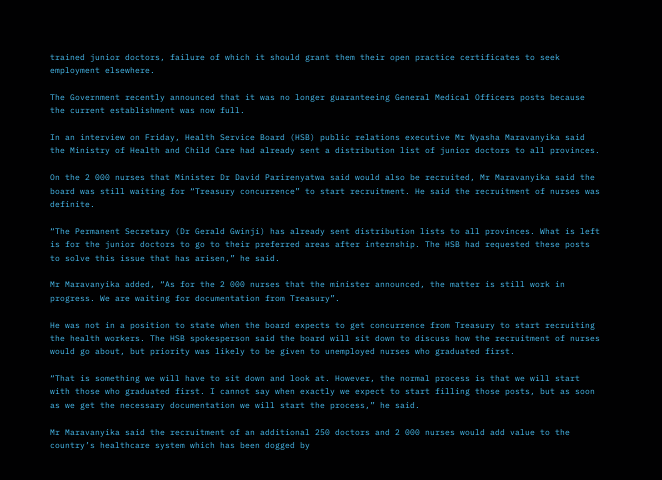trained junior doctors, failure of which it should grant them their open practice certificates to seek employment elsewhere.

The Government recently announced that it was no longer guaranteeing General Medical Officers posts because the current establishment was now full.

In an interview on Friday, Health Service Board (HSB) public relations executive Mr Nyasha Maravanyika said the Ministry of Health and Child Care had already sent a distribution list of junior doctors to all provinces.

On the 2 000 nurses that Minister Dr David Parirenyatwa said would also be recruited, Mr Maravanyika said the board was still waiting for “Treasury concurrence” to start recruitment. He said the recruitment of nurses was definite.

“The Permanent Secretary (Dr Gerald Gwinji) has already sent distribution lists to all provinces. What is left is for the junior doctors to go to their preferred areas after internship. The HSB had requested these posts to solve this issue that has arisen,” he said.

Mr Maravanyika added, “As for the 2 000 nurses that the minister announced, the matter is still work in progress. We are waiting for documentation from Treasury”.

He was not in a position to state when the board expects to get concurrence from Treasury to start recruiting the health workers. The HSB spokesperson said the board will sit down to discuss how the recruitment of nurses would go about, but priority was likely to be given to unemployed nurses who graduated first.

“That is something we will have to sit down and look at. However, the normal process is that we will start with those who graduated first. I cannot say when exactly we expect to start filling those posts, but as soon as we get the necessary documentation we will start the process,” he said.

Mr Maravanyika said the recruitment of an additional 250 doctors and 2 000 nurses would add value to the country’s healthcare system which has been dogged by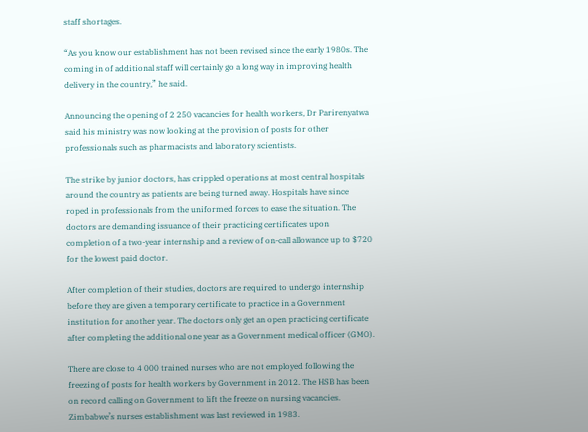staff shortages.

“As you know our establishment has not been revised since the early 1980s. The coming in of additional staff will certainly go a long way in improving health delivery in the country,” he said.

Announcing the opening of 2 250 vacancies for health workers, Dr Parirenyatwa said his ministry was now looking at the provision of posts for other professionals such as pharmacists and laboratory scientists.

The strike by junior doctors, has crippled operations at most central hospitals around the country as patients are being turned away. Hospitals have since roped in professionals from the uniformed forces to ease the situation. The doctors are demanding issuance of their practicing certificates upon completion of a two-year internship and a review of on-call allowance up to $720 for the lowest paid doctor.

After completion of their studies, doctors are required to undergo internship before they are given a temporary certificate to practice in a Government institution for another year. The doctors only get an open practicing certificate after completing the additional one year as a Government medical officer (GMO).

There are close to 4 000 trained nurses who are not employed following the freezing of posts for health workers by Government in 2012. The HSB has been on record calling on Government to lift the freeze on nursing vacancies. Zimbabwe’s nurses establishment was last reviewed in 1983.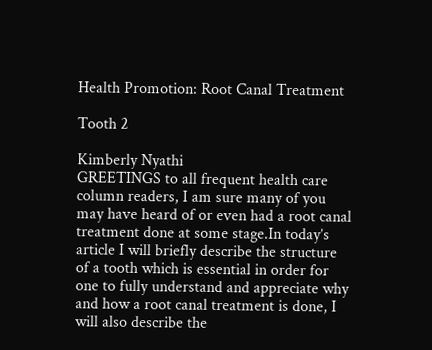Health Promotion: Root Canal Treatment

Tooth 2

Kimberly Nyathi
GREETINGS to all frequent health care column readers, I am sure many of you may have heard of or even had a root canal treatment done at some stage.In today’s article I will briefly describe the structure of a tooth which is essential in order for one to fully understand and appreciate why and how a root canal treatment is done, I will also describe the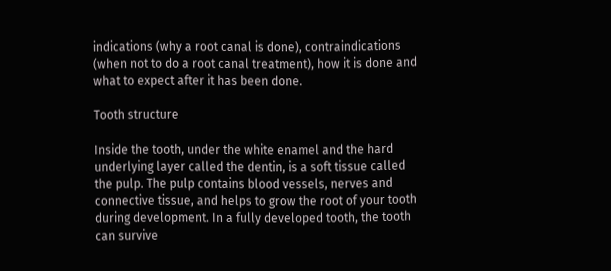indications (why a root canal is done), contraindications (when not to do a root canal treatment), how it is done and what to expect after it has been done.

Tooth structure

Inside the tooth, under the white enamel and the hard underlying layer called the dentin, is a soft tissue called the pulp. The pulp contains blood vessels, nerves and connective tissue, and helps to grow the root of your tooth during development. In a fully developed tooth, the tooth can survive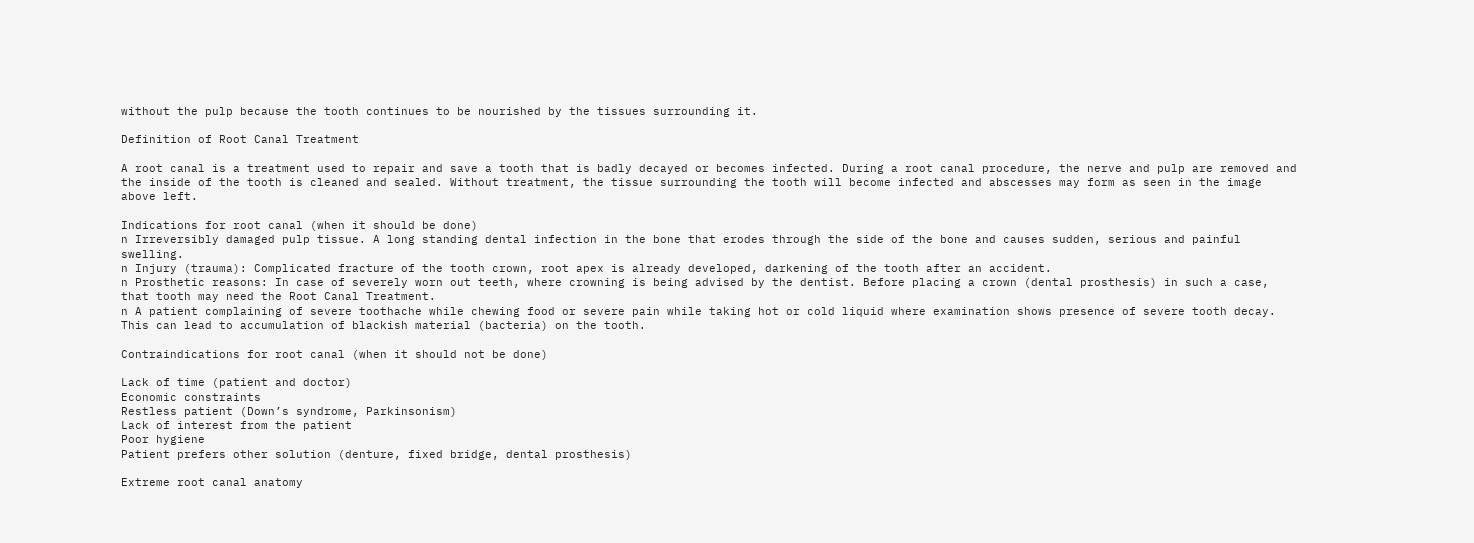without the pulp because the tooth continues to be nourished by the tissues surrounding it.

Definition of Root Canal Treatment

A root canal is a treatment used to repair and save a tooth that is badly decayed or becomes infected. During a root canal procedure, the nerve and pulp are removed and the inside of the tooth is cleaned and sealed. Without treatment, the tissue surrounding the tooth will become infected and abscesses may form as seen in the image above left.

Indications for root canal (when it should be done)
n Irreversibly damaged pulp tissue. A long standing dental infection in the bone that erodes through the side of the bone and causes sudden, serious and painful swelling.
n Injury (trauma): Complicated fracture of the tooth crown, root apex is already developed, darkening of the tooth after an accident.
n Prosthetic reasons: In case of severely worn out teeth, where crowning is being advised by the dentist. Before placing a crown (dental prosthesis) in such a case, that tooth may need the Root Canal Treatment.
n A patient complaining of severe toothache while chewing food or severe pain while taking hot or cold liquid where examination shows presence of severe tooth decay. This can lead to accumulation of blackish material (bacteria) on the tooth.

Contraindications for root canal (when it should not be done)

Lack of time (patient and doctor)
Economic constraints
Restless patient (Down’s syndrome, Parkinsonism)
Lack of interest from the patient
Poor hygiene
Patient prefers other solution (denture, fixed bridge, dental prosthesis)

Extreme root canal anatomy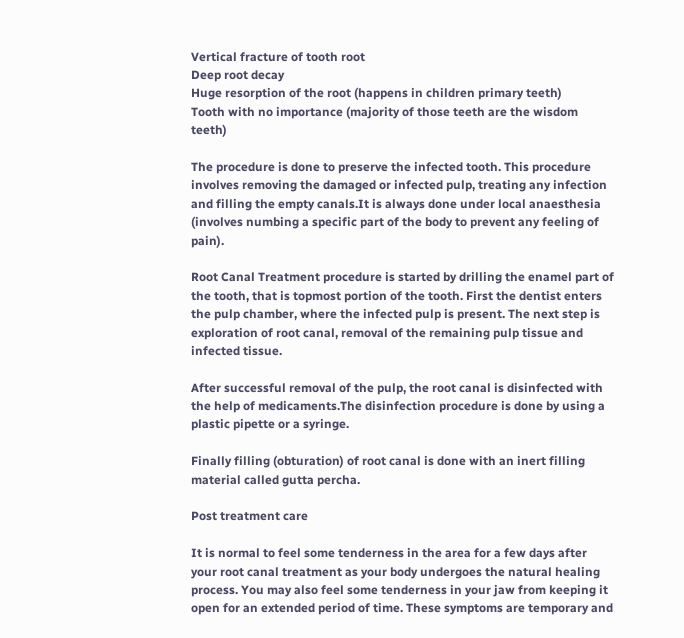Vertical fracture of tooth root
Deep root decay
Huge resorption of the root (happens in children primary teeth)
Tooth with no importance (majority of those teeth are the wisdom teeth)

The procedure is done to preserve the infected tooth. This procedure involves removing the damaged or infected pulp, treating any infection and filling the empty canals.It is always done under local anaesthesia (involves numbing a specific part of the body to prevent any feeling of pain).

Root Canal Treatment procedure is started by drilling the enamel part of the tooth, that is topmost portion of the tooth. First the dentist enters the pulp chamber, where the infected pulp is present. The next step is exploration of root canal, removal of the remaining pulp tissue and infected tissue.

After successful removal of the pulp, the root canal is disinfected with the help of medicaments.The disinfection procedure is done by using a plastic pipette or a syringe.

Finally filling (obturation) of root canal is done with an inert filling material called gutta percha.

Post treatment care

It is normal to feel some tenderness in the area for a few days after your root canal treatment as your body undergoes the natural healing process. You may also feel some tenderness in your jaw from keeping it open for an extended period of time. These symptoms are temporary and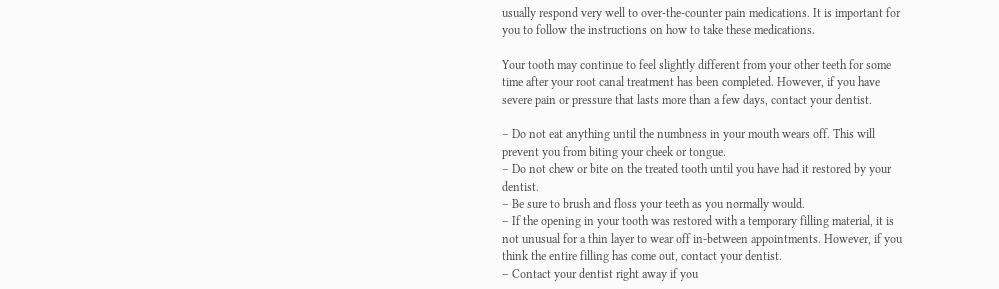usually respond very well to over-the-counter pain medications. It is important for you to follow the instructions on how to take these medications.

Your tooth may continue to feel slightly different from your other teeth for some time after your root canal treatment has been completed. However, if you have severe pain or pressure that lasts more than a few days, contact your dentist.

– Do not eat anything until the numbness in your mouth wears off. This will prevent you from biting your cheek or tongue.
– Do not chew or bite on the treated tooth until you have had it restored by your dentist.
– Be sure to brush and floss your teeth as you normally would.
– If the opening in your tooth was restored with a temporary filling material, it is not unusual for a thin layer to wear off in-between appointments. However, if you think the entire filling has come out, contact your dentist.
– Contact your dentist right away if you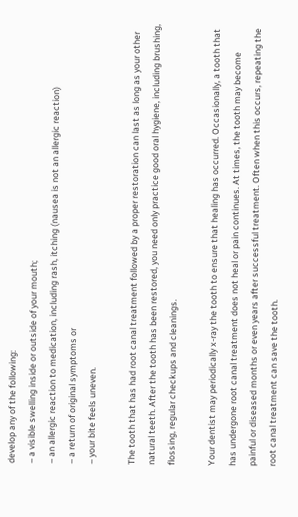develop any of the following:
– a visible swelling inside or outside of your mouth;
– an allergic reaction to medication, including rash, itching (nausea is not an allergic reaction)
– a return of original symptoms or
– your bite feels uneven.

The tooth that has had root canal treatment followed by a proper restoration can last as long as your other natural teeth. After the tooth has been restored, you need only practice good oral hygiene, including brushing, flossing, regular checkups and cleanings.

Your dentist may periodically x-ray the tooth to ensure that healing has occurred. Occasionally, a tooth that has undergone root canal treatment does not heal or pain continues. At times, the tooth may become painful or diseased months or even years after successful treatment. Often when this occurs, repeating the root canal treatment can save the tooth.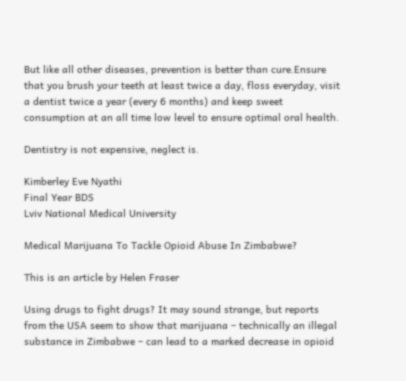But like all other diseases, prevention is better than cure.Ensure that you brush your teeth at least twice a day, floss everyday, visit a dentist twice a year (every 6 months) and keep sweet consumption at an all time low level to ensure optimal oral health.

Dentistry is not expensive, neglect is.

Kimberley Eve Nyathi
Final Year BDS
Lviv National Medical University

Medical Marijuana To Tackle Opioid Abuse In Zimbabwe?

This is an article by Helen Fraser

Using drugs to fight drugs? It may sound strange, but reports from the USA seem to show that marijuana – technically an illegal substance in Zimbabwe – can lead to a marked decrease in opioid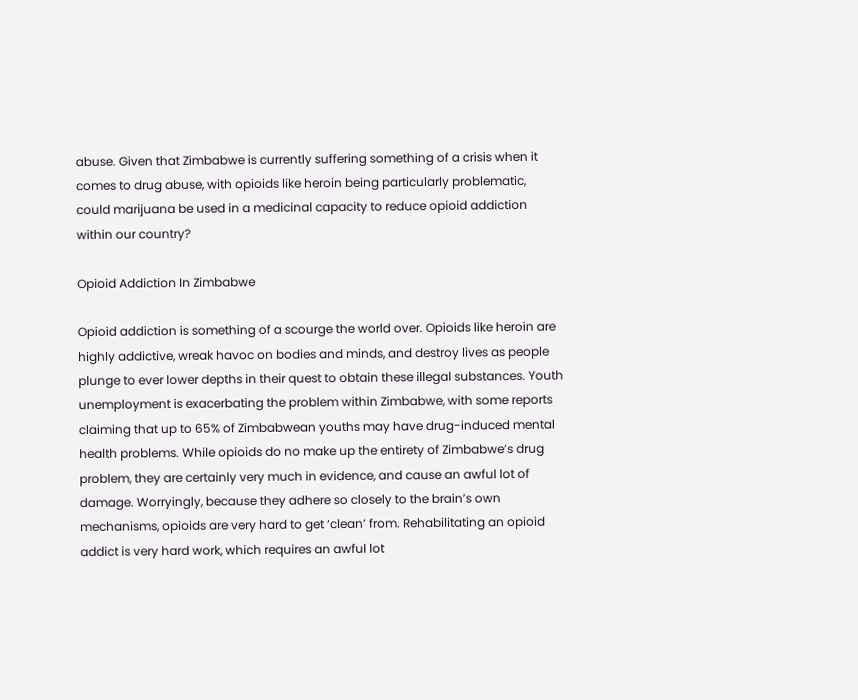abuse. Given that Zimbabwe is currently suffering something of a crisis when it comes to drug abuse, with opioids like heroin being particularly problematic, could marijuana be used in a medicinal capacity to reduce opioid addiction within our country?

Opioid Addiction In Zimbabwe

Opioid addiction is something of a scourge the world over. Opioids like heroin are highly addictive, wreak havoc on bodies and minds, and destroy lives as people plunge to ever lower depths in their quest to obtain these illegal substances. Youth unemployment is exacerbating the problem within Zimbabwe, with some reports claiming that up to 65% of Zimbabwean youths may have drug-induced mental health problems. While opioids do no make up the entirety of Zimbabwe’s drug problem, they are certainly very much in evidence, and cause an awful lot of damage. Worryingly, because they adhere so closely to the brain’s own mechanisms, opioids are very hard to get ‘clean’ from. Rehabilitating an opioid addict is very hard work, which requires an awful lot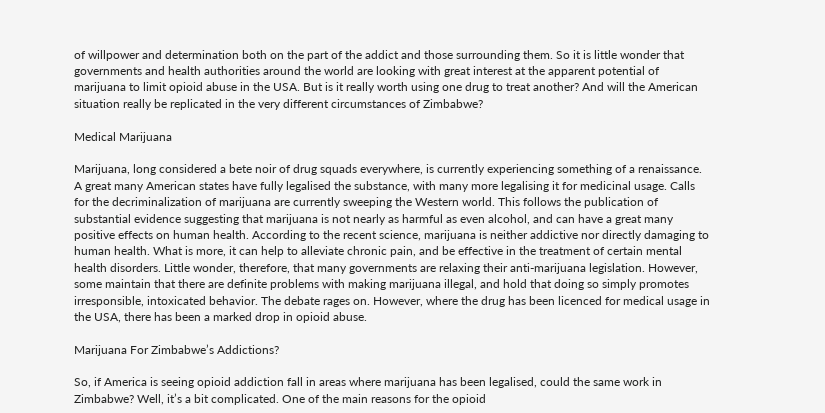of willpower and determination both on the part of the addict and those surrounding them. So it is little wonder that governments and health authorities around the world are looking with great interest at the apparent potential of marijuana to limit opioid abuse in the USA. But is it really worth using one drug to treat another? And will the American situation really be replicated in the very different circumstances of Zimbabwe?

Medical Marijuana

Marijuana, long considered a bete noir of drug squads everywhere, is currently experiencing something of a renaissance. A great many American states have fully legalised the substance, with many more legalising it for medicinal usage. Calls for the decriminalization of marijuana are currently sweeping the Western world. This follows the publication of substantial evidence suggesting that marijuana is not nearly as harmful as even alcohol, and can have a great many positive effects on human health. According to the recent science, marijuana is neither addictive nor directly damaging to human health. What is more, it can help to alleviate chronic pain, and be effective in the treatment of certain mental health disorders. Little wonder, therefore, that many governments are relaxing their anti-marijuana legislation. However, some maintain that there are definite problems with making marijuana illegal, and hold that doing so simply promotes irresponsible, intoxicated behavior. The debate rages on. However, where the drug has been licenced for medical usage in the USA, there has been a marked drop in opioid abuse.

Marijuana For Zimbabwe’s Addictions?

So, if America is seeing opioid addiction fall in areas where marijuana has been legalised, could the same work in Zimbabwe? Well, it’s a bit complicated. One of the main reasons for the opioid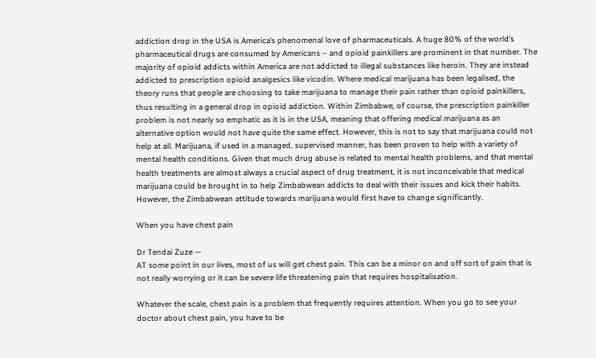addiction drop in the USA is America’s phenomenal love of pharmaceuticals. A huge 80% of the world’s pharmaceutical drugs are consumed by Americans – and opioid painkillers are prominent in that number. The majority of opioid addicts within America are not addicted to illegal substances like heroin. They are instead addicted to prescription opioid analgesics like vicodin. Where medical marijuana has been legalised, the theory runs that people are choosing to take marijuana to manage their pain rather than opioid painkillers, thus resulting in a general drop in opioid addiction. Within Zimbabwe, of course, the prescription painkiller problem is not nearly so emphatic as it is in the USA, meaning that offering medical marijuana as an alternative option would not have quite the same effect. However, this is not to say that marijuana could not help at all. Marijuana, if used in a managed, supervised manner, has been proven to help with a variety of mental health conditions. Given that much drug abuse is related to mental health problems, and that mental health treatments are almost always a crucial aspect of drug treatment, it is not inconceivable that medical marijuana could be brought in to help Zimbabwean addicts to deal with their issues and kick their habits. However, the Zimbabwean attitude towards marijuana would first have to change significantly.

When you have chest pain

Dr Tendai Zuze —
AT some point in our lives, most of us will get chest pain. This can be a minor on and off sort of pain that is not really worrying or it can be severe life threatening pain that requires hospitalisation.

Whatever the scale, chest pain is a problem that frequently requires attention. When you go to see your doctor about chest pain, you have to be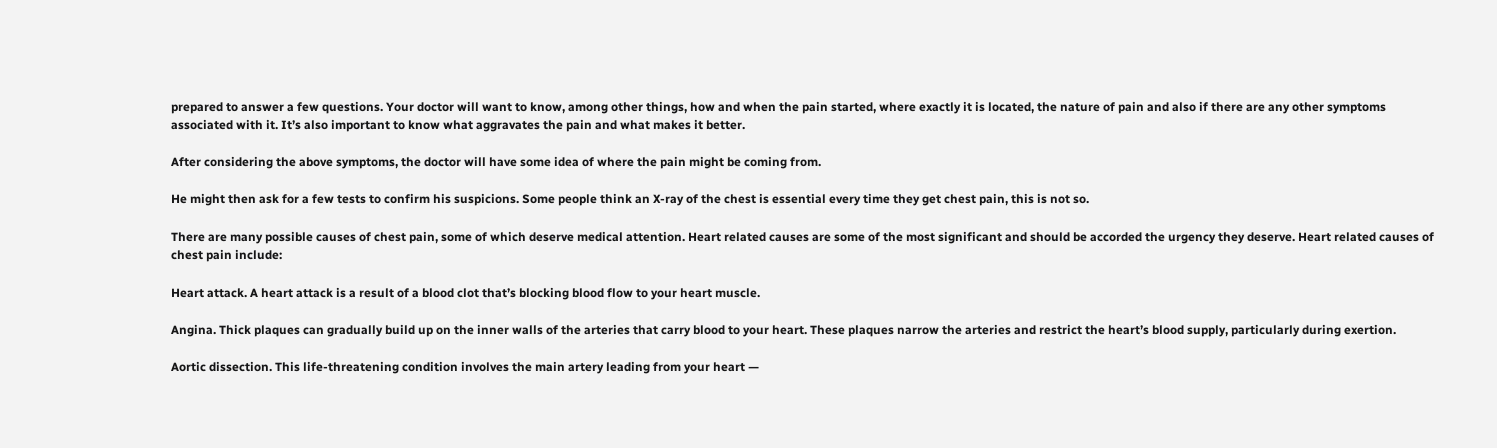prepared to answer a few questions. Your doctor will want to know, among other things, how and when the pain started, where exactly it is located, the nature of pain and also if there are any other symptoms associated with it. It’s also important to know what aggravates the pain and what makes it better.

After considering the above symptoms, the doctor will have some idea of where the pain might be coming from.

He might then ask for a few tests to confirm his suspicions. Some people think an X-ray of the chest is essential every time they get chest pain, this is not so.

There are many possible causes of chest pain, some of which deserve medical attention. Heart related causes are some of the most significant and should be accorded the urgency they deserve. Heart related causes of chest pain include:

Heart attack. A heart attack is a result of a blood clot that’s blocking blood flow to your heart muscle.

Angina. Thick plaques can gradually build up on the inner walls of the arteries that carry blood to your heart. These plaques narrow the arteries and restrict the heart’s blood supply, particularly during exertion.

Aortic dissection. This life-threatening condition involves the main artery leading from your heart —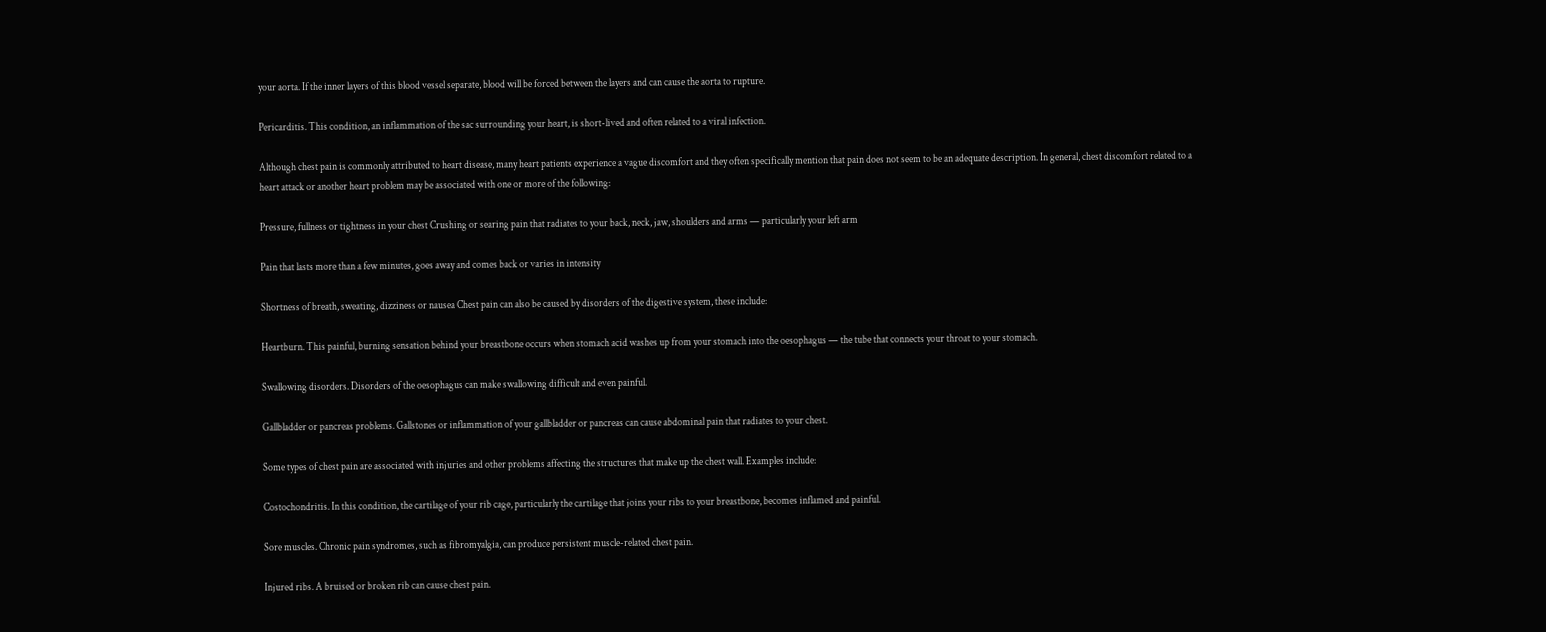your aorta. If the inner layers of this blood vessel separate, blood will be forced between the layers and can cause the aorta to rupture.

Pericarditis. This condition, an inflammation of the sac surrounding your heart, is short-lived and often related to a viral infection.

Although chest pain is commonly attributed to heart disease, many heart patients experience a vague discomfort and they often specifically mention that pain does not seem to be an adequate description. In general, chest discomfort related to a heart attack or another heart problem may be associated with one or more of the following:

Pressure, fullness or tightness in your chest Crushing or searing pain that radiates to your back, neck, jaw, shoulders and arms — particularly your left arm

Pain that lasts more than a few minutes, goes away and comes back or varies in intensity

Shortness of breath, sweating, dizziness or nausea Chest pain can also be caused by disorders of the digestive system, these include:

Heartburn. This painful, burning sensation behind your breastbone occurs when stomach acid washes up from your stomach into the oesophagus — the tube that connects your throat to your stomach.

Swallowing disorders. Disorders of the oesophagus can make swallowing difficult and even painful.

Gallbladder or pancreas problems. Gallstones or inflammation of your gallbladder or pancreas can cause abdominal pain that radiates to your chest.

Some types of chest pain are associated with injuries and other problems affecting the structures that make up the chest wall. Examples include:

Costochondritis. In this condition, the cartilage of your rib cage, particularly the cartilage that joins your ribs to your breastbone, becomes inflamed and painful.

Sore muscles. Chronic pain syndromes, such as fibromyalgia, can produce persistent muscle-related chest pain.

Injured ribs. A bruised or broken rib can cause chest pain.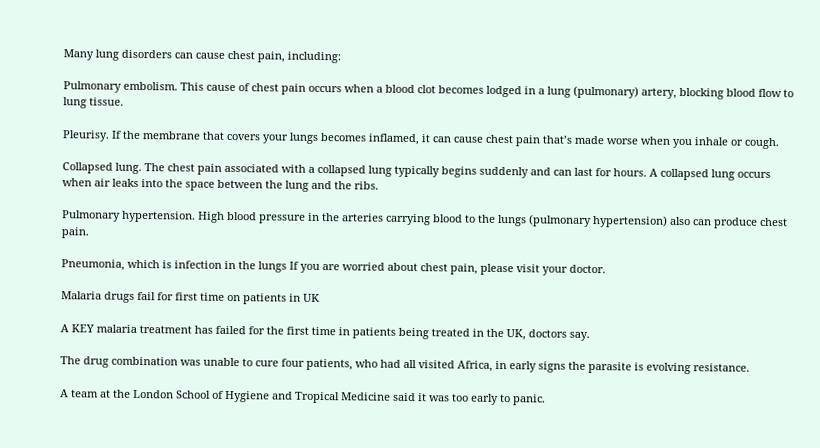Many lung disorders can cause chest pain, including:

Pulmonary embolism. This cause of chest pain occurs when a blood clot becomes lodged in a lung (pulmonary) artery, blocking blood flow to lung tissue.

Pleurisy. If the membrane that covers your lungs becomes inflamed, it can cause chest pain that’s made worse when you inhale or cough.

Collapsed lung. The chest pain associated with a collapsed lung typically begins suddenly and can last for hours. A collapsed lung occurs when air leaks into the space between the lung and the ribs.

Pulmonary hypertension. High blood pressure in the arteries carrying blood to the lungs (pulmonary hypertension) also can produce chest pain.

Pneumonia, which is infection in the lungs If you are worried about chest pain, please visit your doctor.

Malaria drugs fail for first time on patients in UK

A KEY malaria treatment has failed for the first time in patients being treated in the UK, doctors say.

The drug combination was unable to cure four patients, who had all visited Africa, in early signs the parasite is evolving resistance.

A team at the London School of Hygiene and Tropical Medicine said it was too early to panic.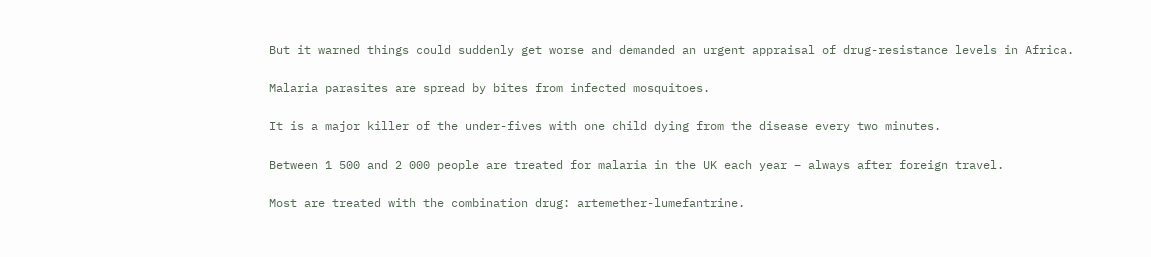But it warned things could suddenly get worse and demanded an urgent appraisal of drug-resistance levels in Africa.

Malaria parasites are spread by bites from infected mosquitoes.

It is a major killer of the under-fives with one child dying from the disease every two minutes.

Between 1 500 and 2 000 people are treated for malaria in the UK each year – always after foreign travel.

Most are treated with the combination drug: artemether-lumefantrine.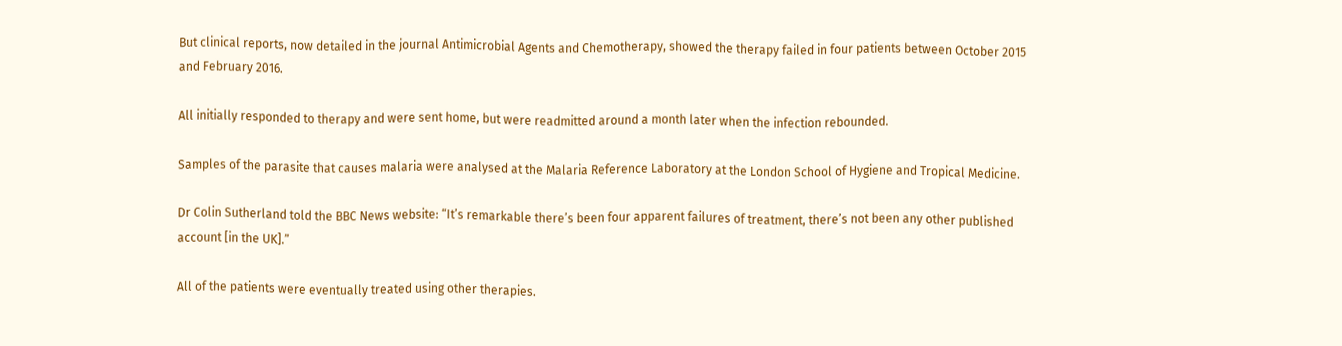But clinical reports, now detailed in the journal Antimicrobial Agents and Chemotherapy, showed the therapy failed in four patients between October 2015 and February 2016.

All initially responded to therapy and were sent home, but were readmitted around a month later when the infection rebounded.

Samples of the parasite that causes malaria were analysed at the Malaria Reference Laboratory at the London School of Hygiene and Tropical Medicine.

Dr Colin Sutherland told the BBC News website: “It’s remarkable there’s been four apparent failures of treatment, there’s not been any other published account [in the UK].”

All of the patients were eventually treated using other therapies.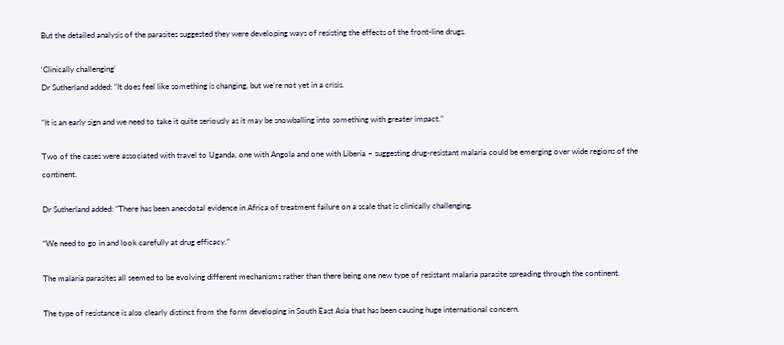But the detailed analysis of the parasites suggested they were developing ways of resisting the effects of the front-line drugs.

‘Clinically challenging’
Dr Sutherland added: “It does feel like something is changing, but we’re not yet in a crisis.

“It is an early sign and we need to take it quite seriously as it may be snowballing into something with greater impact.”

Two of the cases were associated with travel to Uganda, one with Angola and one with Liberia – suggesting drug-resistant malaria could be emerging over wide regions of the continent.

Dr Sutherland added: “There has been anecdotal evidence in Africa of treatment failure on a scale that is clinically challenging.

“We need to go in and look carefully at drug efficacy.”

The malaria parasites all seemed to be evolving different mechanisms rather than there being one new type of resistant malaria parasite spreading through the continent.

The type of resistance is also clearly distinct from the form developing in South East Asia that has been causing huge international concern.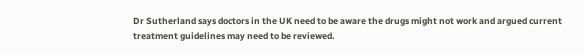Dr Sutherland says doctors in the UK need to be aware the drugs might not work and argued current treatment guidelines may need to be reviewed.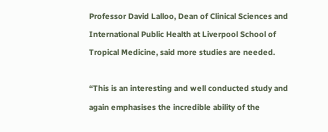Professor David Lalloo, Dean of Clinical Sciences and International Public Health at Liverpool School of Tropical Medicine, said more studies are needed.

“This is an interesting and well conducted study and again emphasises the incredible ability of the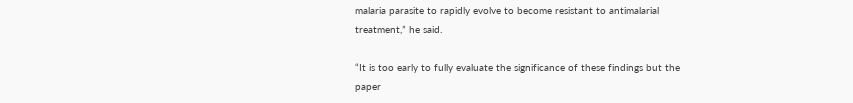malaria parasite to rapidly evolve to become resistant to antimalarial treatment,” he said.

“It is too early to fully evaluate the significance of these findings but the paper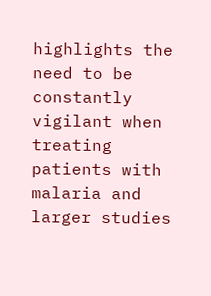highlights the need to be constantly vigilant when treating patients with malaria and larger studies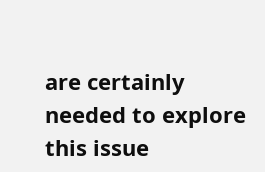are certainly needed to explore this issue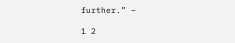further.” –

1 2